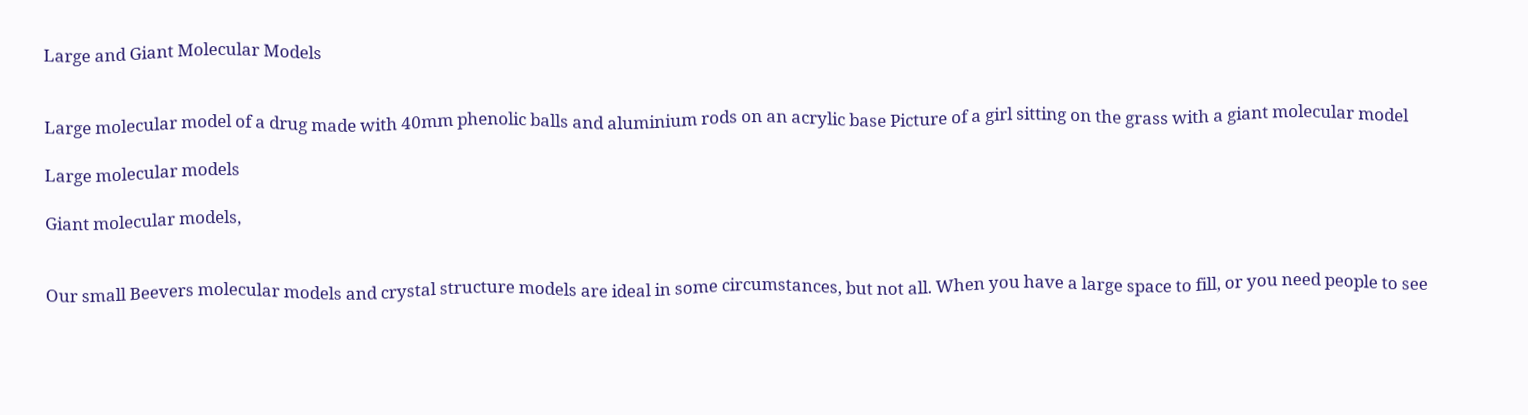Large and Giant Molecular Models


Large molecular model of a drug made with 40mm phenolic balls and aluminium rods on an acrylic base Picture of a girl sitting on the grass with a giant molecular model

Large molecular models

Giant molecular models,


Our small Beevers molecular models and crystal structure models are ideal in some circumstances, but not all. When you have a large space to fill, or you need people to see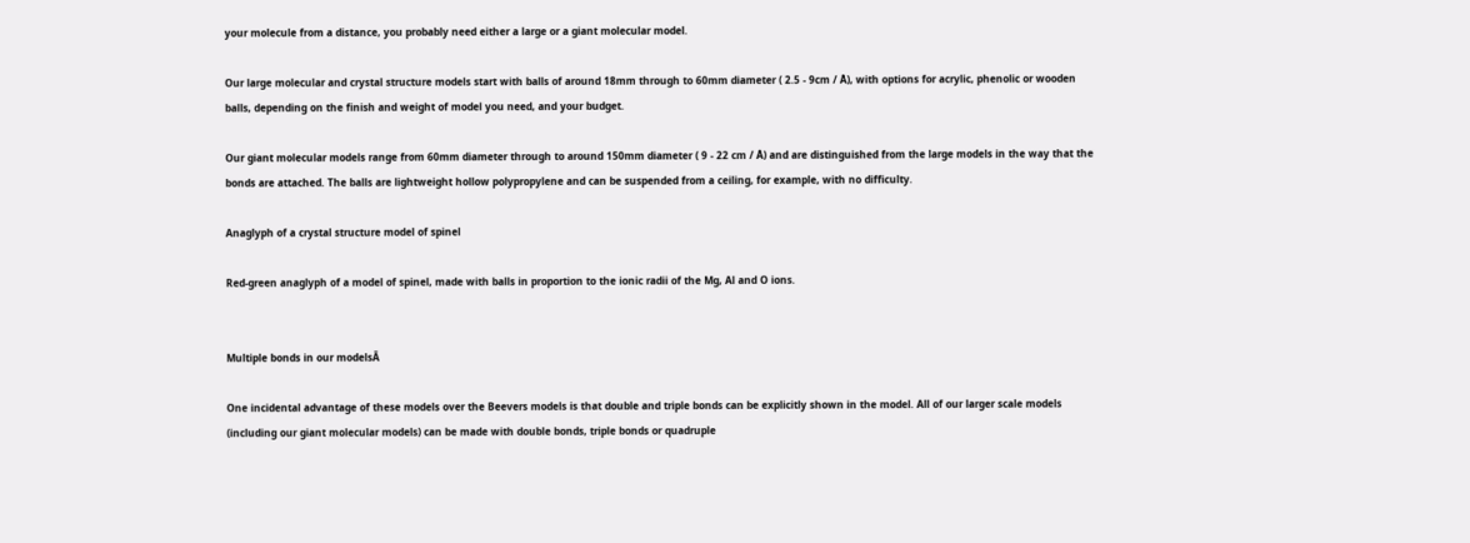your molecule from a distance, you probably need either a large or a giant molecular model.

Our large molecular and crystal structure models start with balls of around 18mm through to 60mm diameter ( 2.5 - 9cm / Å), with options for acrylic, phenolic or wooden balls, depending on the finish and weight of model you need, and your budget.

Our giant molecular models range from 60mm diameter through to around 150mm diameter ( 9 - 22 cm / Å) and are distinguished from the large models in the way that the bonds are attached. The balls are lightweight hollow polypropylene and can be suspended from a ceiling, for example, with no difficulty.

Anaglyph of a crystal structure model of spinel

Red-green anaglyph of a model of spinel, made with balls in proportion to the ionic radii of the Mg, Al and O ions.


Multiple bonds in our modelsĀ

One incidental advantage of these models over the Beevers models is that double and triple bonds can be explicitly shown in the model. All of our larger scale models (including our giant molecular models) can be made with double bonds, triple bonds or quadruple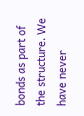bonds as part of the structure. We have never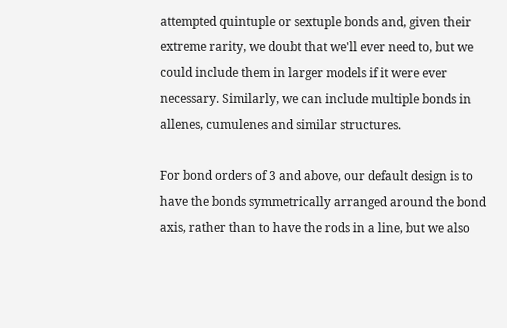attempted quintuple or sextuple bonds and, given their extreme rarity, we doubt that we'll ever need to, but we could include them in larger models if it were ever necessary. Similarly, we can include multiple bonds in allenes, cumulenes and similar structures.

For bond orders of 3 and above, our default design is to have the bonds symmetrically arranged around the bond axis, rather than to have the rods in a line, but we also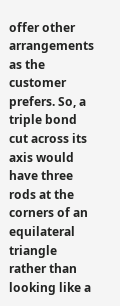offer other arrangements as the customer prefers. So, a triple bond cut across its axis would have three rods at the corners of an equilateral triangle rather than looking like a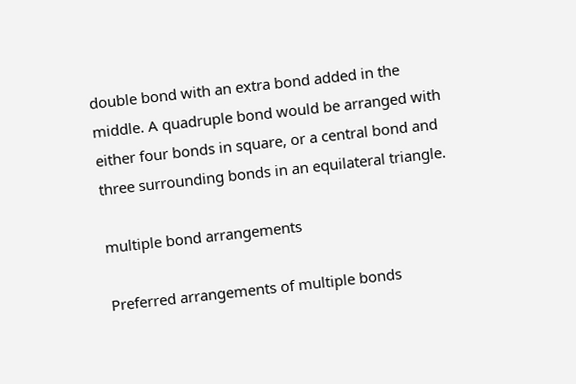double bond with an extra bond added in the middle. A quadruple bond would be arranged with either four bonds in square, or a central bond and three surrounding bonds in an equilateral triangle.

multiple bond arrangements

Preferred arrangements of multiple bonds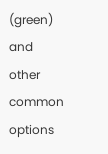(green) and other common options